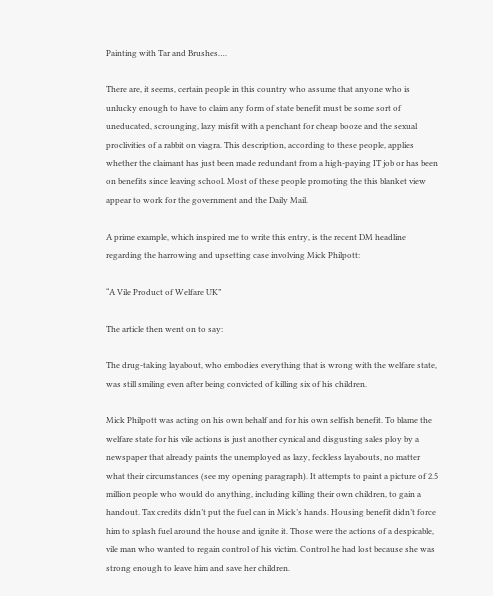Painting with Tar and Brushes….

There are, it seems, certain people in this country who assume that anyone who is unlucky enough to have to claim any form of state benefit must be some sort of uneducated, scrounging, lazy misfit with a penchant for cheap booze and the sexual proclivities of a rabbit on viagra. This description, according to these people, applies whether the claimant has just been made redundant from a high-paying IT job or has been on benefits since leaving school. Most of these people promoting the this blanket view appear to work for the government and the Daily Mail.

A prime example, which inspired me to write this entry, is the recent DM headline regarding the harrowing and upsetting case involving Mick Philpott:

“A Vile Product of Welfare UK”

The article then went on to say:

The drug-taking layabout, who embodies everything that is wrong with the welfare state, was still smiling even after being convicted of killing six of his children.

Mick Philpott was acting on his own behalf and for his own selfish benefit. To blame the welfare state for his vile actions is just another cynical and disgusting sales ploy by a newspaper that already paints the unemployed as lazy, feckless layabouts, no matter what their circumstances (see my opening paragraph). It attempts to paint a picture of 2.5 million people who would do anything, including killing their own children, to gain a handout. Tax credits didn’t put the fuel can in Mick’s hands. Housing benefit didn’t force him to splash fuel around the house and ignite it. Those were the actions of a despicable, vile man who wanted to regain control of his victim. Control he had lost because she was strong enough to leave him and save her children.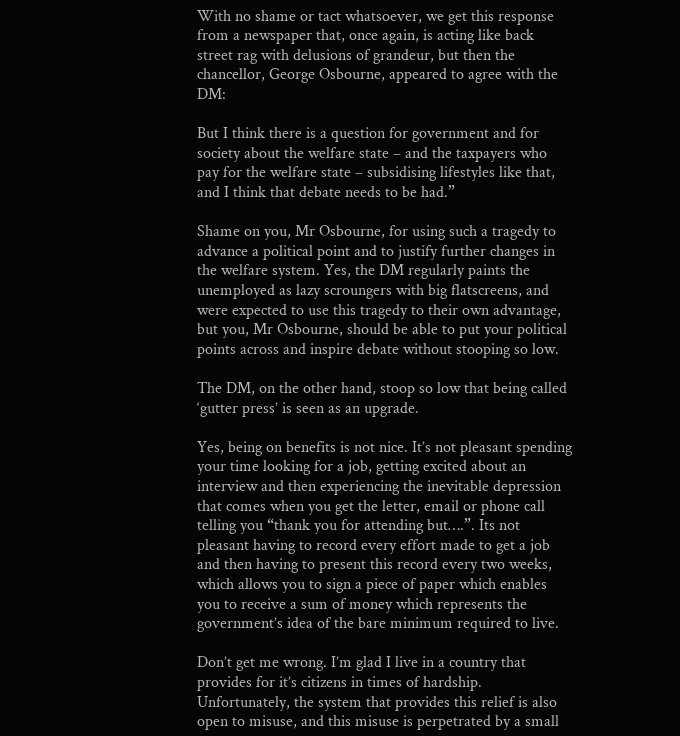With no shame or tact whatsoever, we get this response from a newspaper that, once again, is acting like back street rag with delusions of grandeur, but then the chancellor, George Osbourne, appeared to agree with the DM:

But I think there is a question for government and for society about the welfare state – and the taxpayers who pay for the welfare state – subsidising lifestyles like that, and I think that debate needs to be had.”

Shame on you, Mr Osbourne, for using such a tragedy to advance a political point and to justify further changes in the welfare system. Yes, the DM regularly paints the unemployed as lazy scroungers with big flatscreens, and were expected to use this tragedy to their own advantage, but you, Mr Osbourne, should be able to put your political points across and inspire debate without stooping so low.

The DM, on the other hand, stoop so low that being called ‘gutter press’ is seen as an upgrade.

Yes, being on benefits is not nice. It’s not pleasant spending your time looking for a job, getting excited about an interview and then experiencing the inevitable depression that comes when you get the letter, email or phone call telling you “thank you for attending but….”. Its not pleasant having to record every effort made to get a job and then having to present this record every two weeks, which allows you to sign a piece of paper which enables you to receive a sum of money which represents the government’s idea of the bare minimum required to live.

Don’t get me wrong. I’m glad I live in a country that provides for it’s citizens in times of hardship. Unfortunately, the system that provides this relief is also open to misuse, and this misuse is perpetrated by a small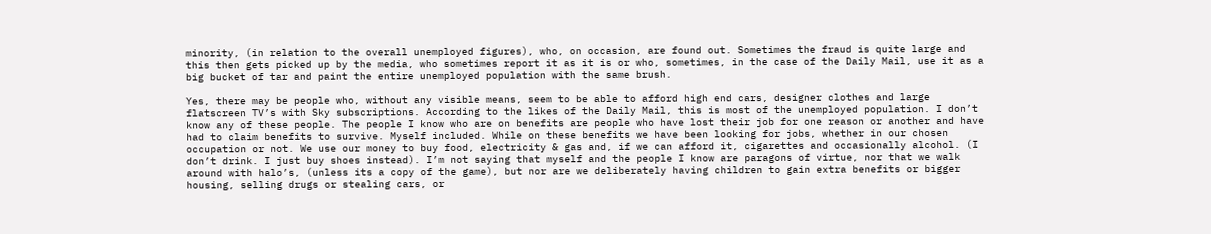minority, (in relation to the overall unemployed figures), who, on occasion, are found out. Sometimes the fraud is quite large and this then gets picked up by the media, who sometimes report it as it is or who, sometimes, in the case of the Daily Mail, use it as a big bucket of tar and paint the entire unemployed population with the same brush.

Yes, there may be people who, without any visible means, seem to be able to afford high end cars, designer clothes and large flatscreen TV’s with Sky subscriptions. According to the likes of the Daily Mail, this is most of the unemployed population. I don’t know any of these people. The people I know who are on benefits are people who have lost their job for one reason or another and have had to claim benefits to survive. Myself included. While on these benefits we have been looking for jobs, whether in our chosen occupation or not. We use our money to buy food, electricity & gas and, if we can afford it, cigarettes and occasionally alcohol. (I don’t drink. I just buy shoes instead). I’m not saying that myself and the people I know are paragons of virtue, nor that we walk around with halo’s, (unless its a copy of the game), but nor are we deliberately having children to gain extra benefits or bigger housing, selling drugs or stealing cars, or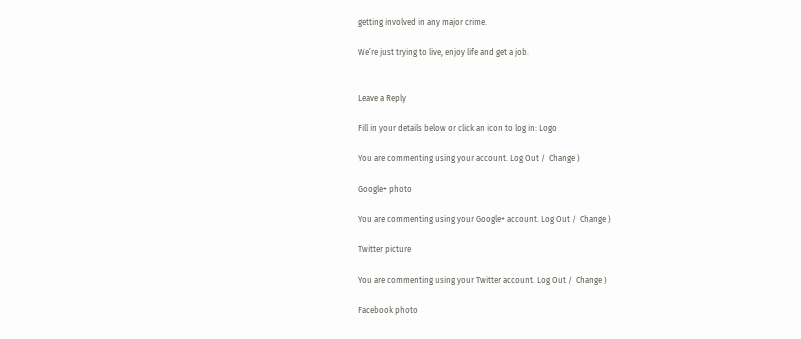getting involved in any major crime.

We’re just trying to live, enjoy life and get a job.


Leave a Reply

Fill in your details below or click an icon to log in: Logo

You are commenting using your account. Log Out /  Change )

Google+ photo

You are commenting using your Google+ account. Log Out /  Change )

Twitter picture

You are commenting using your Twitter account. Log Out /  Change )

Facebook photo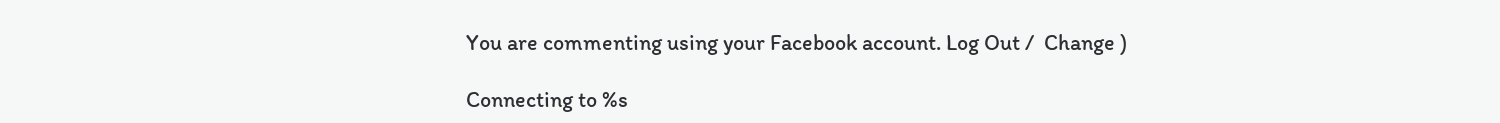You are commenting using your Facebook account. Log Out /  Change )

Connecting to %s